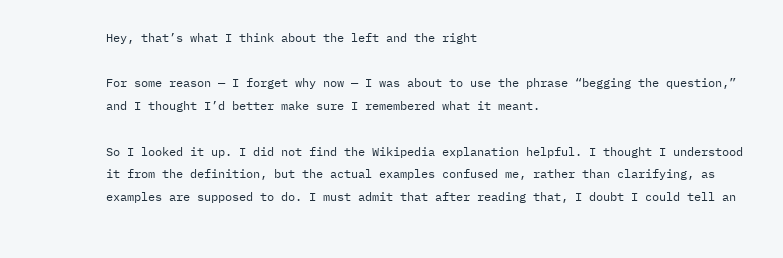Hey, that’s what I think about the left and the right

For some reason — I forget why now — I was about to use the phrase “begging the question,” and I thought I’d better make sure I remembered what it meant.

So I looked it up. I did not find the Wikipedia explanation helpful. I thought I understood it from the definition, but the actual examples confused me, rather than clarifying, as examples are supposed to do. I must admit that after reading that, I doubt I could tell an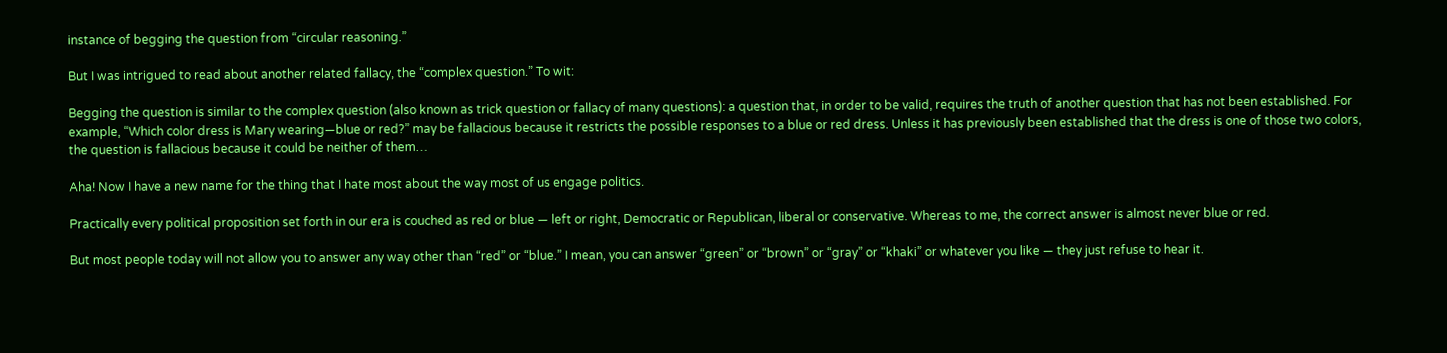instance of begging the question from “circular reasoning.”

But I was intrigued to read about another related fallacy, the “complex question.” To wit:

Begging the question is similar to the complex question (also known as trick question or fallacy of many questions): a question that, in order to be valid, requires the truth of another question that has not been established. For example, “Which color dress is Mary wearing—blue or red?” may be fallacious because it restricts the possible responses to a blue or red dress. Unless it has previously been established that the dress is one of those two colors, the question is fallacious because it could be neither of them…

Aha! Now I have a new name for the thing that I hate most about the way most of us engage politics.

Practically every political proposition set forth in our era is couched as red or blue — left or right, Democratic or Republican, liberal or conservative. Whereas to me, the correct answer is almost never blue or red.

But most people today will not allow you to answer any way other than “red” or “blue.” I mean, you can answer “green” or “brown” or “gray” or “khaki” or whatever you like — they just refuse to hear it.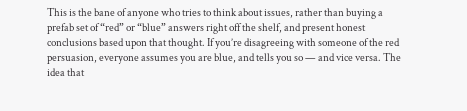This is the bane of anyone who tries to think about issues, rather than buying a prefab set of “red” or “blue” answers right off the shelf, and present honest conclusions based upon that thought. If you’re disagreeing with someone of the red persuasion, everyone assumes you are blue, and tells you so — and vice versa. The idea that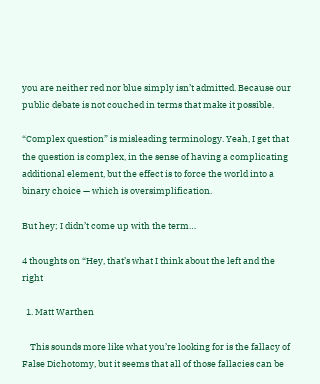you are neither red nor blue simply isn’t admitted. Because our public debate is not couched in terms that make it possible.

“Complex question” is misleading terminology. Yeah, I get that the question is complex, in the sense of having a complicating additional element, but the effect is to force the world into a binary choice — which is oversimplification.

But hey; I didn’t come up with the term…

4 thoughts on “Hey, that’s what I think about the left and the right

  1. Matt Warthen

    This sounds more like what you’re looking for is the fallacy of False Dichotomy, but it seems that all of those fallacies can be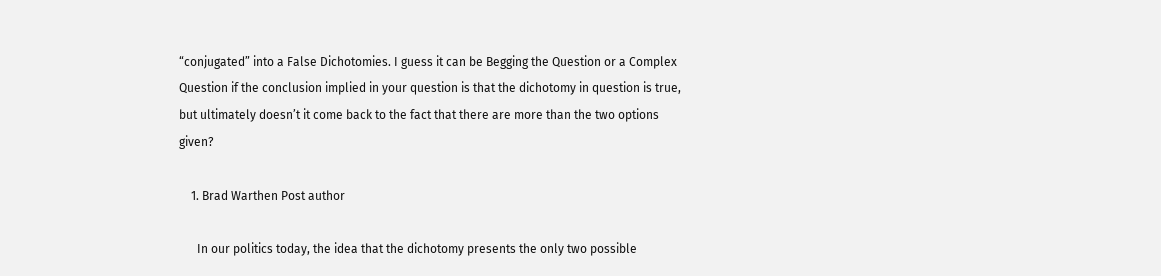“conjugated” into a False Dichotomies. I guess it can be Begging the Question or a Complex Question if the conclusion implied in your question is that the dichotomy in question is true, but ultimately doesn’t it come back to the fact that there are more than the two options given?

    1. Brad Warthen Post author

      In our politics today, the idea that the dichotomy presents the only two possible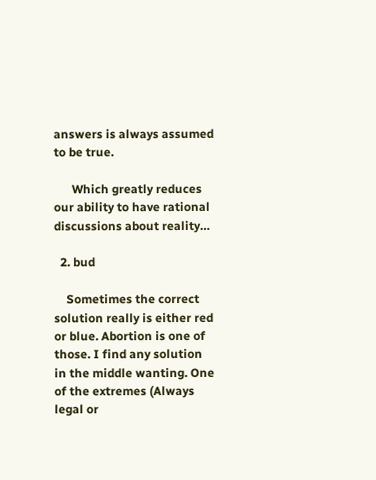answers is always assumed to be true.

      Which greatly reduces our ability to have rational discussions about reality…

  2. bud

    Sometimes the correct solution really is either red or blue. Abortion is one of those. I find any solution in the middle wanting. One of the extremes (Always legal or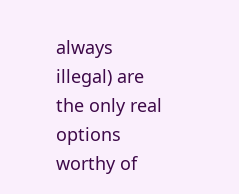always illegal) are the only real options worthy of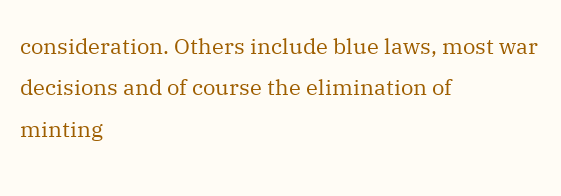consideration. Others include blue laws, most war decisions and of course the elimination of minting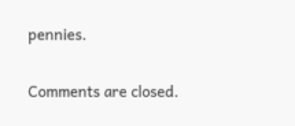pennies.

Comments are closed.